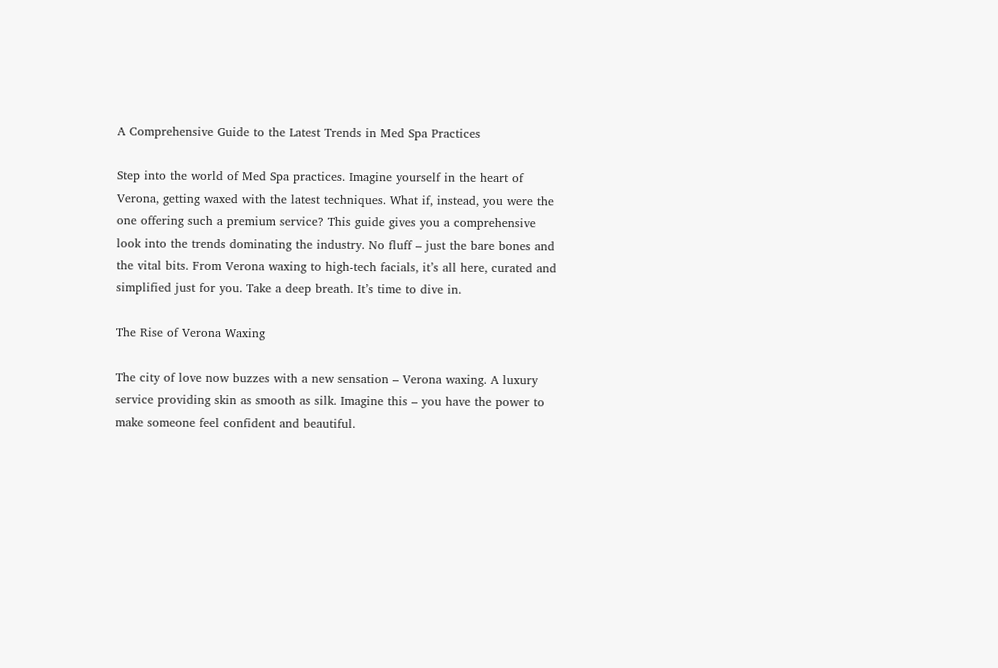A Comprehensive Guide to the Latest Trends in Med Spa Practices

Step into the world of Med Spa practices. Imagine yourself in the heart of Verona, getting waxed with the latest techniques. What if, instead, you were the one offering such a premium service? This guide gives you a comprehensive look into the trends dominating the industry. No fluff – just the bare bones and the vital bits. From Verona waxing to high-tech facials, it’s all here, curated and simplified just for you. Take a deep breath. It’s time to dive in.

The Rise of Verona Waxing

The city of love now buzzes with a new sensation – Verona waxing. A luxury service providing skin as smooth as silk. Imagine this – you have the power to make someone feel confident and beautiful.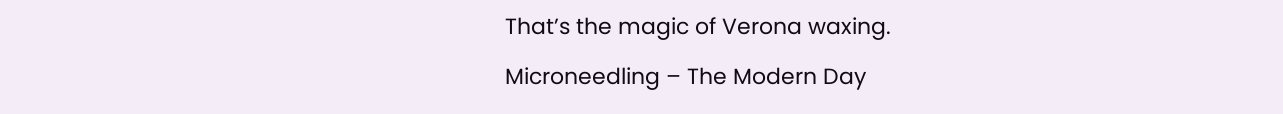That’s the magic of Verona waxing.

Microneedling – The Modern Day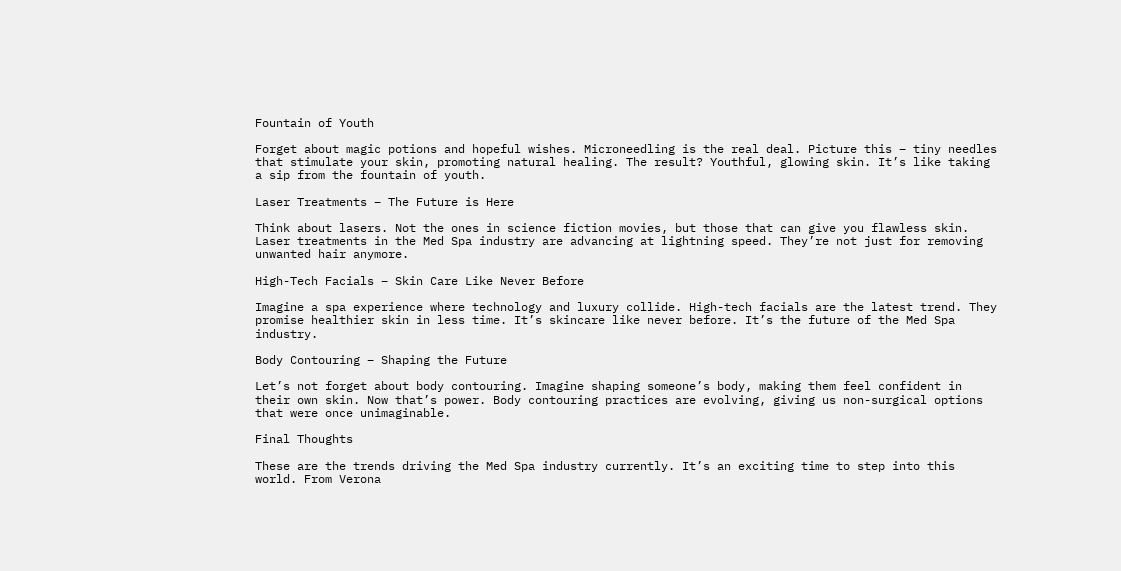Fountain of Youth

Forget about magic potions and hopeful wishes. Microneedling is the real deal. Picture this – tiny needles that stimulate your skin, promoting natural healing. The result? Youthful, glowing skin. It’s like taking a sip from the fountain of youth.

Laser Treatments – The Future is Here

Think about lasers. Not the ones in science fiction movies, but those that can give you flawless skin. Laser treatments in the Med Spa industry are advancing at lightning speed. They’re not just for removing unwanted hair anymore.

High-Tech Facials – Skin Care Like Never Before

Imagine a spa experience where technology and luxury collide. High-tech facials are the latest trend. They promise healthier skin in less time. It’s skincare like never before. It’s the future of the Med Spa industry.

Body Contouring – Shaping the Future

Let’s not forget about body contouring. Imagine shaping someone’s body, making them feel confident in their own skin. Now that’s power. Body contouring practices are evolving, giving us non-surgical options that were once unimaginable.

Final Thoughts

These are the trends driving the Med Spa industry currently. It’s an exciting time to step into this world. From Verona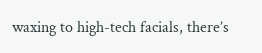waxing to high-tech facials, there’s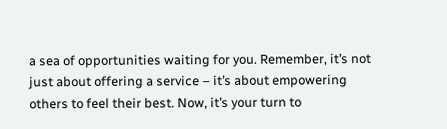a sea of opportunities waiting for you. Remember, it’s not just about offering a service – it’s about empowering others to feel their best. Now, it’s your turn to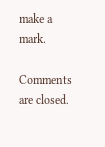make a mark.

Comments are closed.